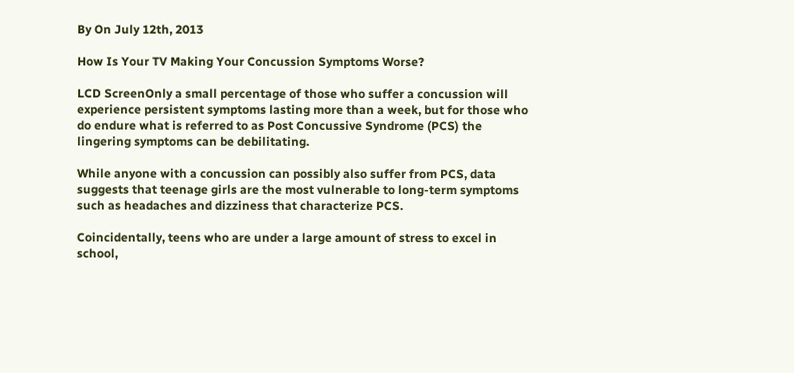By On July 12th, 2013

How Is Your TV Making Your Concussion Symptoms Worse?

LCD ScreenOnly a small percentage of those who suffer a concussion will experience persistent symptoms lasting more than a week, but for those who do endure what is referred to as Post Concussive Syndrome (PCS) the lingering symptoms can be debilitating.

While anyone with a concussion can possibly also suffer from PCS, data suggests that teenage girls are the most vulnerable to long-term symptoms such as headaches and dizziness that characterize PCS.

Coincidentally, teens who are under a large amount of stress to excel in school,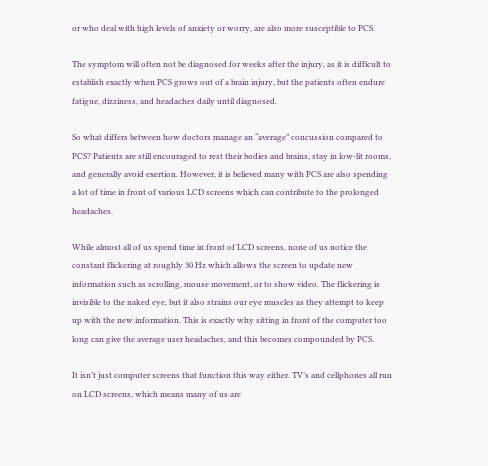or who deal with high levels of anxiety or worry, are also more susceptible to PCS.

The symptom will often not be diagnosed for weeks after the injury, as it is difficult to establish exactly when PCS grows out of a brain injury, but the patients often endure fatigue, dizziness, and headaches daily until diagnosed.

So what differs between how doctors manage an “average” concussion compared to PCS? Patients are still encouraged to rest their bodies and brains, stay in low-lit rooms, and generally avoid exertion. However, it is believed many with PCS are also spending a lot of time in front of various LCD screens which can contribute to the prolonged headaches.

While almost all of us spend time in front of LCD screens, none of us notice the constant flickering at roughly 30 Hz which allows the screen to update new information such as scrolling, mouse movement, or to show video. The flickering is invisible to the naked eye, but it also strains our eye muscles as they attempt to keep up with the new information. This is exactly why sitting in front of the computer too long can give the average user headaches, and this becomes compounded by PCS.

It isn’t just computer screens that function this way either. TV’s and cellphones all run on LCD screens, which means many of us are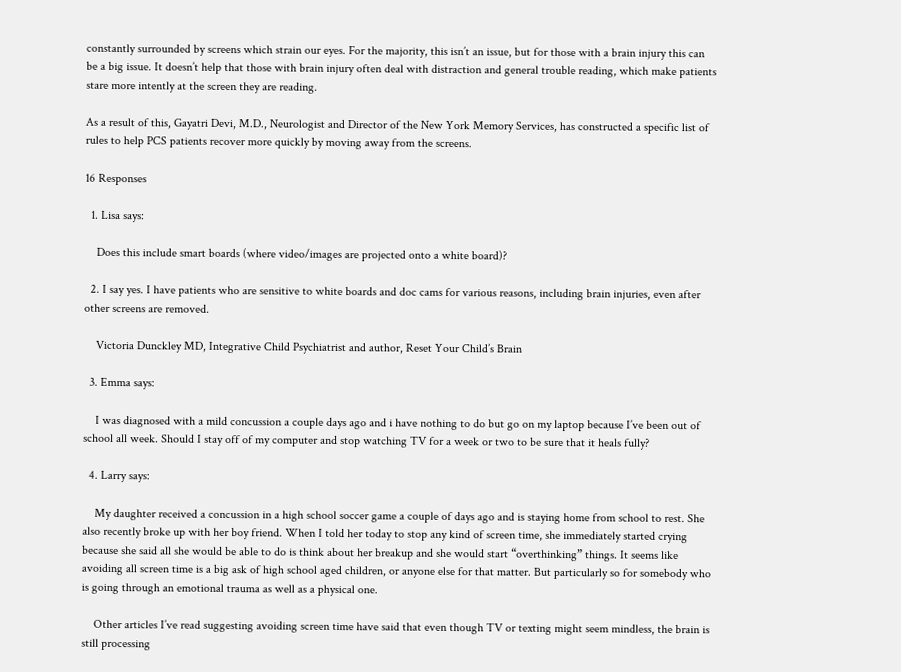constantly surrounded by screens which strain our eyes. For the majority, this isn’t an issue, but for those with a brain injury this can be a big issue. It doesn’t help that those with brain injury often deal with distraction and general trouble reading, which make patients stare more intently at the screen they are reading.

As a result of this, Gayatri Devi, M.D., Neurologist and Director of the New York Memory Services, has constructed a specific list of rules to help PCS patients recover more quickly by moving away from the screens.

16 Responses

  1. Lisa says:

    Does this include smart boards (where video/images are projected onto a white board)?

  2. I say yes. I have patients who are sensitive to white boards and doc cams for various reasons, including brain injuries, even after other screens are removed.

    Victoria Dunckley MD, Integrative Child Psychiatrist and author, Reset Your Child’s Brain

  3. Emma says:

    I was diagnosed with a mild concussion a couple days ago and i have nothing to do but go on my laptop because I’ve been out of school all week. Should I stay off of my computer and stop watching TV for a week or two to be sure that it heals fully?

  4. Larry says:

    My daughter received a concussion in a high school soccer game a couple of days ago and is staying home from school to rest. She also recently broke up with her boy friend. When I told her today to stop any kind of screen time, she immediately started crying because she said all she would be able to do is think about her breakup and she would start “overthinking” things. It seems like avoiding all screen time is a big ask of high school aged children, or anyone else for that matter. But particularly so for somebody who is going through an emotional trauma as well as a physical one.

    Other articles I’ve read suggesting avoiding screen time have said that even though TV or texting might seem mindless, the brain is still processing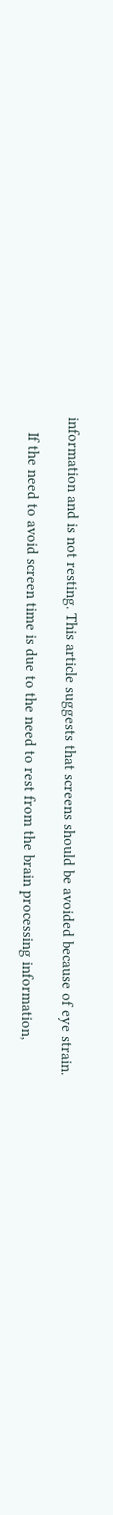information and is not resting. This article suggests that screens should be avoided because of eye strain.

    If the need to avoid screen time is due to the need to rest from the brain processing information,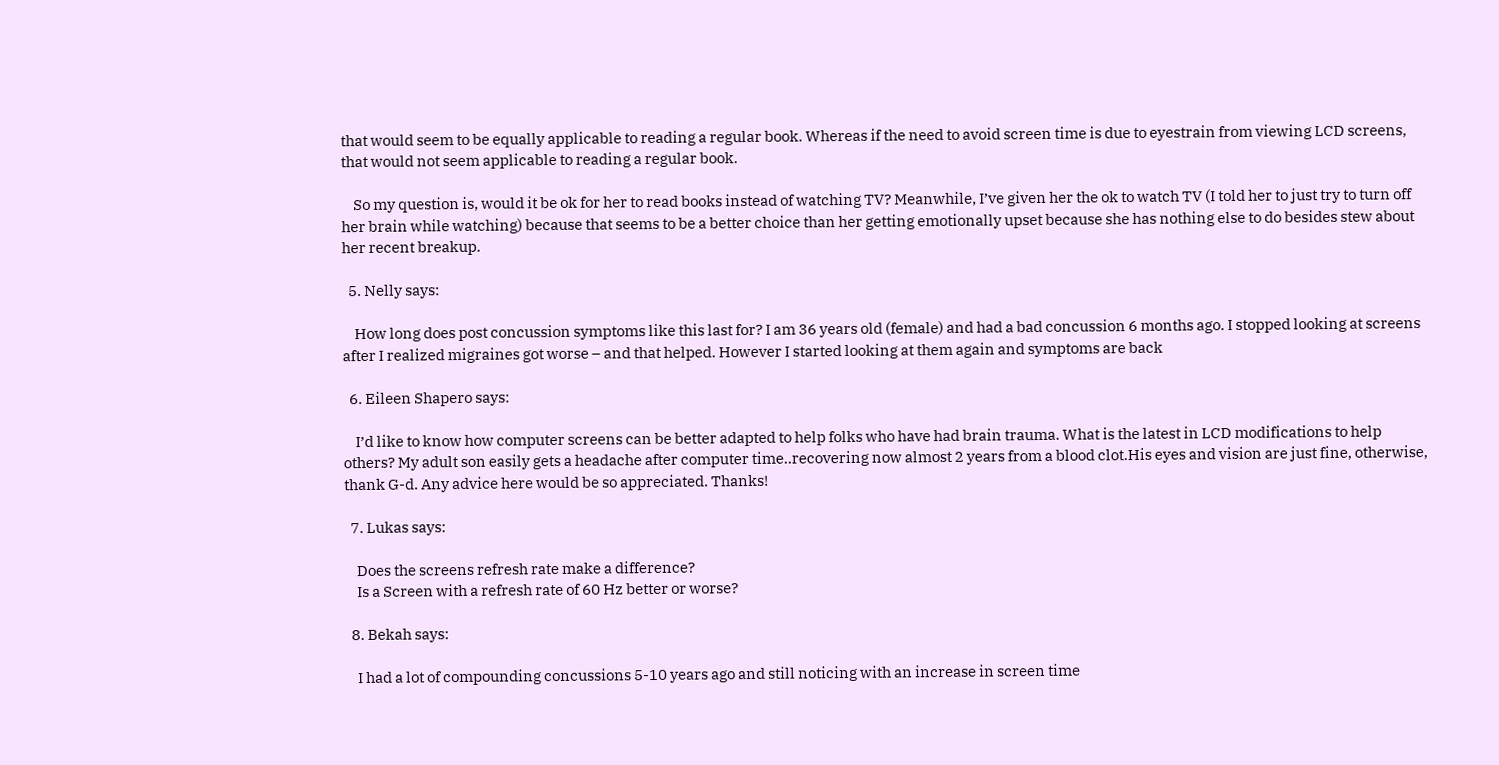that would seem to be equally applicable to reading a regular book. Whereas if the need to avoid screen time is due to eyestrain from viewing LCD screens, that would not seem applicable to reading a regular book.

    So my question is, would it be ok for her to read books instead of watching TV? Meanwhile, I’ve given her the ok to watch TV (I told her to just try to turn off her brain while watching) because that seems to be a better choice than her getting emotionally upset because she has nothing else to do besides stew about her recent breakup.

  5. Nelly says:

    How long does post concussion symptoms like this last for? I am 36 years old (female) and had a bad concussion 6 months ago. I stopped looking at screens after I realized migraines got worse – and that helped. However I started looking at them again and symptoms are back

  6. Eileen Shapero says:

    I’d like to know how computer screens can be better adapted to help folks who have had brain trauma. What is the latest in LCD modifications to help others? My adult son easily gets a headache after computer time..recovering now almost 2 years from a blood clot.His eyes and vision are just fine, otherwise, thank G-d. Any advice here would be so appreciated. Thanks!

  7. Lukas says:

    Does the screens refresh rate make a difference?
    Is a Screen with a refresh rate of 60 Hz better or worse?

  8. Bekah says:

    I had a lot of compounding concussions 5-10 years ago and still noticing with an increase in screen time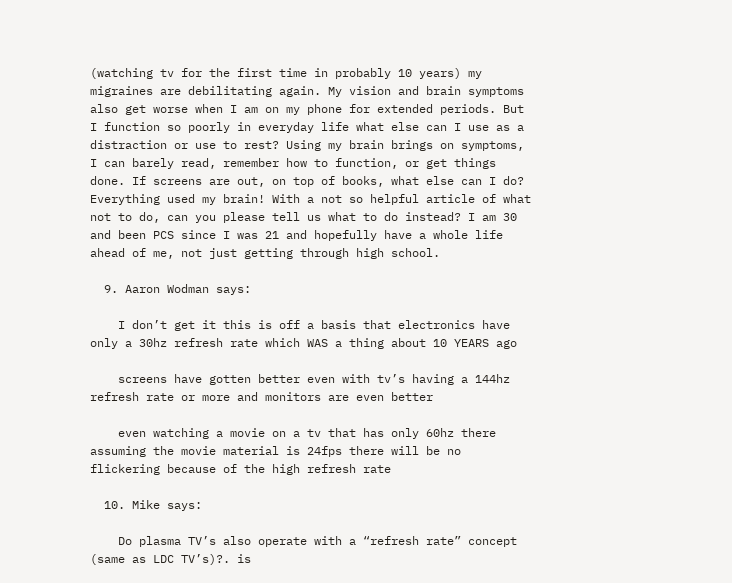(watching tv for the first time in probably 10 years) my migraines are debilitating again. My vision and brain symptoms also get worse when I am on my phone for extended periods. But I function so poorly in everyday life what else can I use as a distraction or use to rest? Using my brain brings on symptoms, I can barely read, remember how to function, or get things done. If screens are out, on top of books, what else can I do? Everything used my brain! With a not so helpful article of what not to do, can you please tell us what to do instead? I am 30 and been PCS since I was 21 and hopefully have a whole life ahead of me, not just getting through high school.

  9. Aaron Wodman says:

    I don’t get it this is off a basis that electronics have only a 30hz refresh rate which WAS a thing about 10 YEARS ago

    screens have gotten better even with tv’s having a 144hz refresh rate or more and monitors are even better

    even watching a movie on a tv that has only 60hz there assuming the movie material is 24fps there will be no flickering because of the high refresh rate

  10. Mike says:

    Do plasma TV’s also operate with a “refresh rate” concept (same as LDC TV’s)?. is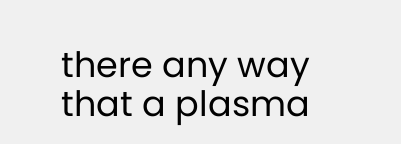there any way that a plasma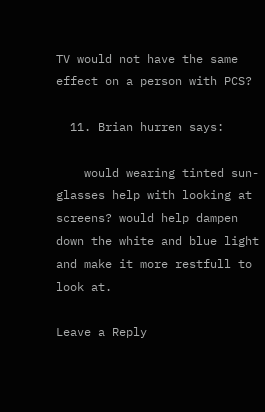TV would not have the same effect on a person with PCS?

  11. Brian hurren says:

    would wearing tinted sun-glasses help with looking at screens? would help dampen down the white and blue light and make it more restfull to look at.

Leave a Reply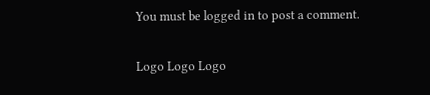You must be logged in to post a comment.

Logo Logo Logo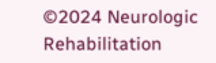©2024 Neurologic Rehabilitation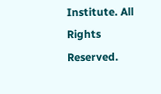Institute. All Rights Reserved.